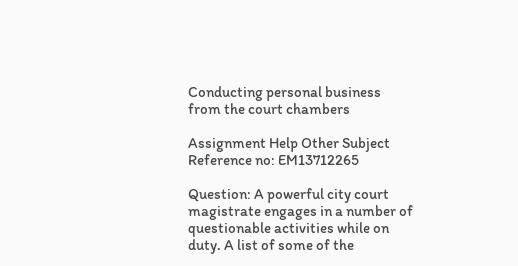Conducting personal business from the court chambers

Assignment Help Other Subject
Reference no: EM13712265

Question: A powerful city court magistrate engages in a number of questionable activities while on duty. A list of some of the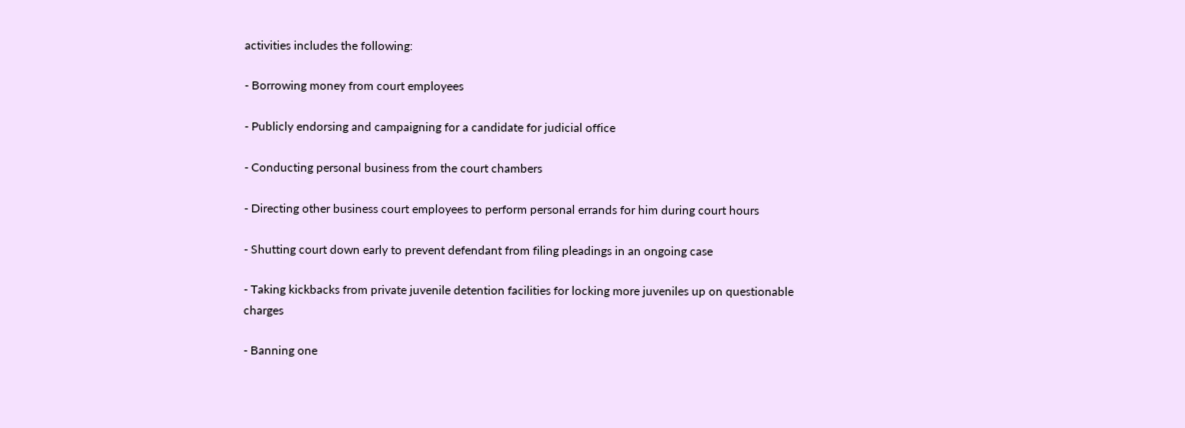activities includes the following:

- Borrowing money from court employees

- Publicly endorsing and campaigning for a candidate for judicial office

- Conducting personal business from the court chambers

- Directing other business court employees to perform personal errands for him during court hours

- Shutting court down early to prevent defendant from filing pleadings in an ongoing case

- Taking kickbacks from private juvenile detention facilities for locking more juveniles up on questionable charges

- Banning one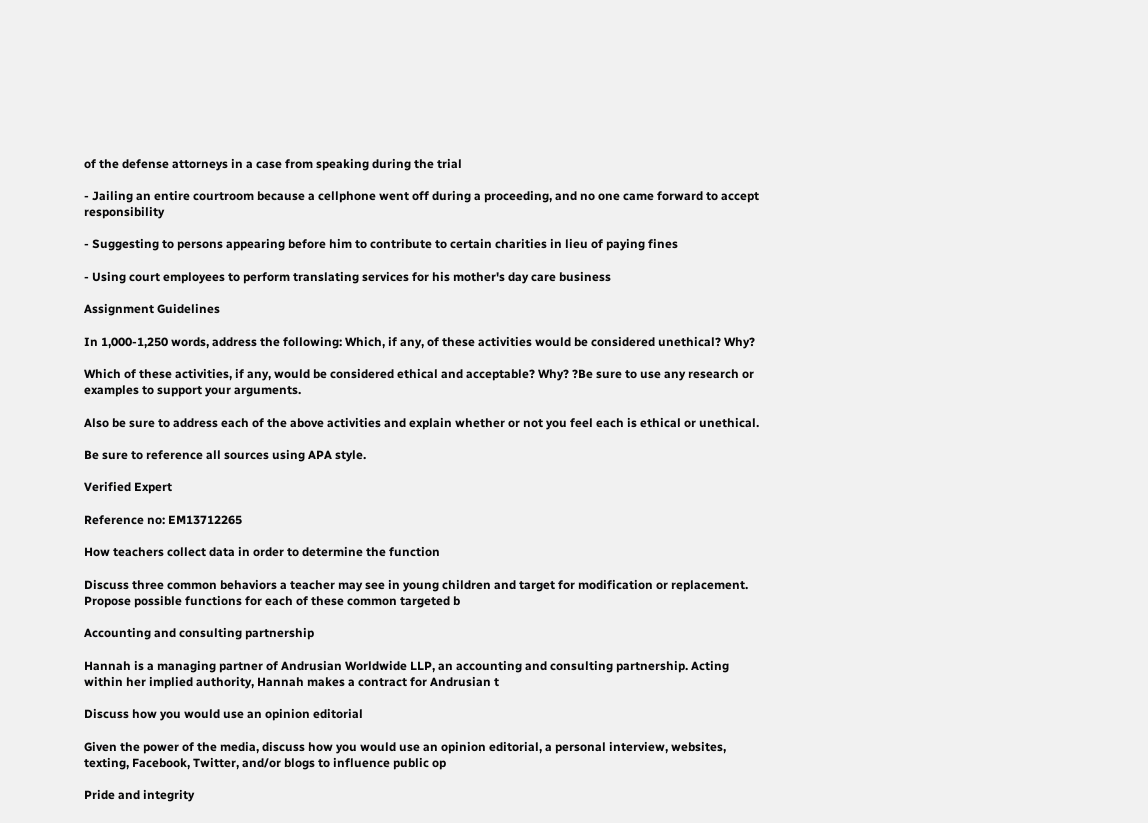of the defense attorneys in a case from speaking during the trial

- Jailing an entire courtroom because a cellphone went off during a proceeding, and no one came forward to accept responsibility

- Suggesting to persons appearing before him to contribute to certain charities in lieu of paying fines

- Using court employees to perform translating services for his mother's day care business

Assignment Guidelines

In 1,000-1,250 words, address the following: Which, if any, of these activities would be considered unethical? Why?

Which of these activities, if any, would be considered ethical and acceptable? Why? ?Be sure to use any research or examples to support your arguments.

Also be sure to address each of the above activities and explain whether or not you feel each is ethical or unethical.

Be sure to reference all sources using APA style.

Verified Expert

Reference no: EM13712265

How teachers collect data in order to determine the function

Discuss three common behaviors a teacher may see in young children and target for modification or replacement. Propose possible functions for each of these common targeted b

Accounting and consulting partnership

Hannah is a managing partner of Andrusian Worldwide LLP, an accounting and consulting partnership. Acting within her implied authority, Hannah makes a contract for Andrusian t

Discuss how you would use an opinion editorial

Given the power of the media, discuss how you would use an opinion editorial, a personal interview, websites, texting, Facebook, Twitter, and/or blogs to influence public op

Pride and integrity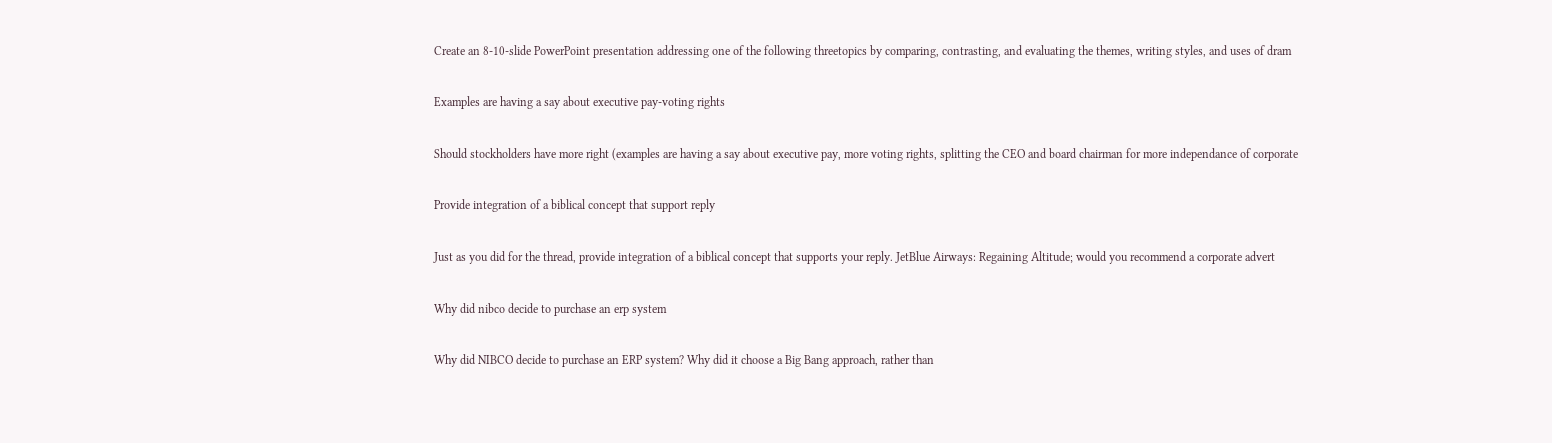Create an 8-10-slide PowerPoint presentation addressing one of the following threetopics by comparing, contrasting, and evaluating the themes, writing styles, and uses of dram

Examples are having a say about executive pay-voting rights

Should stockholders have more right (examples are having a say about executive pay, more voting rights, splitting the CEO and board chairman for more independance of corporate

Provide integration of a biblical concept that support reply

Just as you did for the thread, provide integration of a biblical concept that supports your reply. JetBlue Airways: Regaining Altitude; would you recommend a corporate advert

Why did nibco decide to purchase an erp system

Why did NIBCO decide to purchase an ERP system? Why did it choose a Big Bang approach, rather than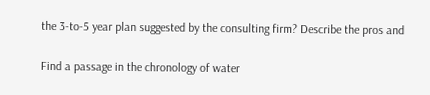the 3-to-5 year plan suggested by the consulting firm? Describe the pros and

Find a passage in the chronology of water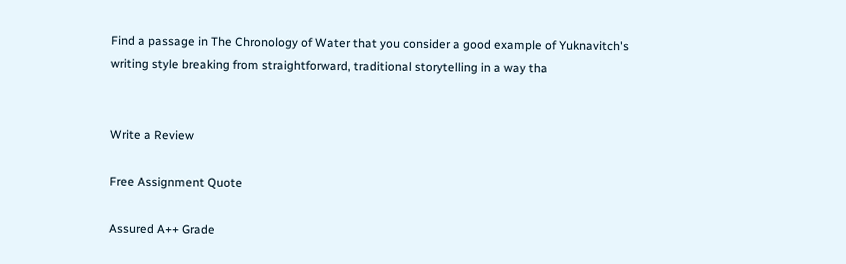Find a passage in The Chronology of Water that you consider a good example of Yuknavitch's writing style breaking from straightforward, traditional storytelling in a way tha


Write a Review

Free Assignment Quote

Assured A++ Grade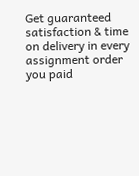Get guaranteed satisfaction & time on delivery in every assignment order you paid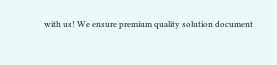with us! We ensure premium quality solution document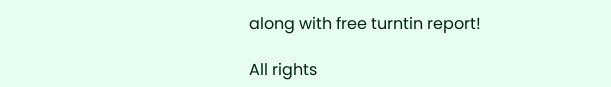along with free turntin report!

All rights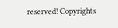reserved! Copyrights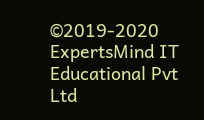©2019-2020 ExpertsMind IT Educational Pvt Ltd